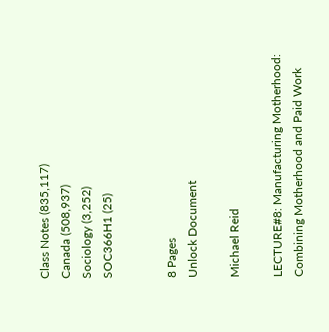Class Notes (835,117)
Canada (508,937)
Sociology (3,252)
SOC366H1 (25)


8 Pages
Unlock Document

Michael Reid

LECTURE#8: Manufacturing Motherhood: Combining Motherhood and Paid Work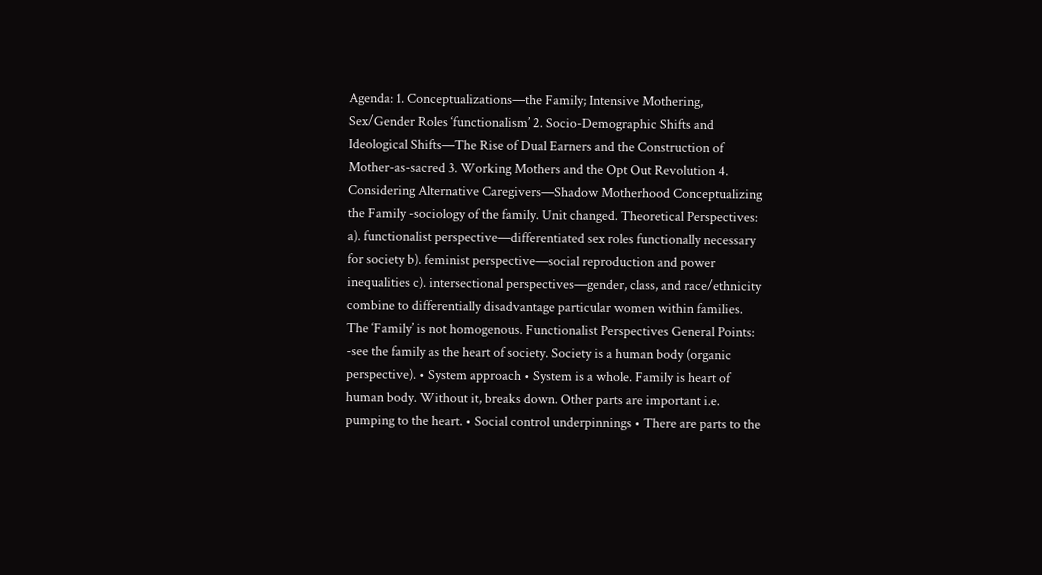Agenda: 1. Conceptualizations—the Family; Intensive Mothering, Sex/Gender Roles ‘functionalism’ 2. Socio-Demographic Shifts and Ideological Shifts—The Rise of Dual Earners and the Construction of Mother-as-sacred 3. Working Mothers and the Opt Out Revolution 4. Considering Alternative Caregivers—Shadow Motherhood Conceptualizing the Family -sociology of the family. Unit changed. Theoretical Perspectives: a). functionalist perspective—differentiated sex roles functionally necessary for society b). feminist perspective—social reproduction and power inequalities c). intersectional perspectives—gender, class, and race/ethnicity combine to differentially disadvantage particular women within families. The ‘Family’ is not homogenous. Functionalist Perspectives General Points: -see the family as the heart of society. Society is a human body (organic perspective). • System approach • System is a whole. Family is heart of human body. Without it, breaks down. Other parts are important i.e. pumping to the heart. • Social control underpinnings • There are parts to the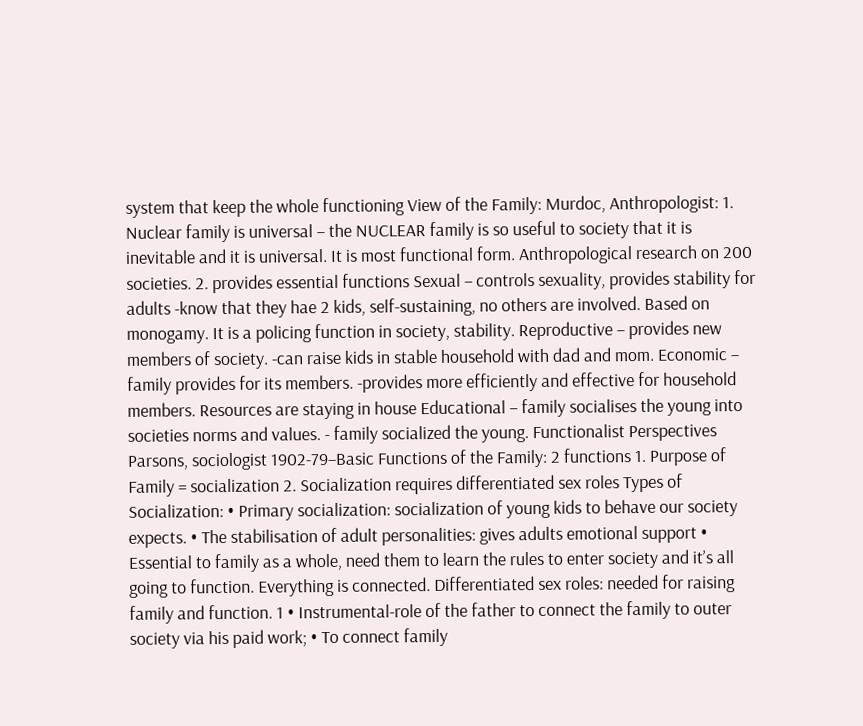system that keep the whole functioning View of the Family: Murdoc, Anthropologist: 1. Nuclear family is universal – the NUCLEAR family is so useful to society that it is inevitable and it is universal. It is most functional form. Anthropological research on 200 societies. 2. provides essential functions Sexual – controls sexuality, provides stability for adults -know that they hae 2 kids, self-sustaining, no others are involved. Based on monogamy. It is a policing function in society, stability. Reproductive – provides new members of society. -can raise kids in stable household with dad and mom. Economic – family provides for its members. -provides more efficiently and effective for household members. Resources are staying in house Educational – family socialises the young into societies norms and values. - family socialized the young. Functionalist Perspectives Parsons, sociologist 1902-79–Basic Functions of the Family: 2 functions 1. Purpose of Family = socialization 2. Socialization requires differentiated sex roles Types of Socialization: • Primary socialization: socialization of young kids to behave our society expects. • The stabilisation of adult personalities: gives adults emotional support • Essential to family as a whole, need them to learn the rules to enter society and it’s all going to function. Everything is connected. Differentiated sex roles: needed for raising family and function. 1 • Instrumental-role of the father to connect the family to outer society via his paid work; • To connect family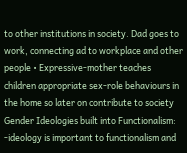to other institutions in society. Dad goes to work, connecting ad to workplace and other people • Expressive-mother teaches children appropriate sex-role behaviours in the home so later on contribute to society Gender Ideologies built into Functionalism: -ideology is important to functionalism and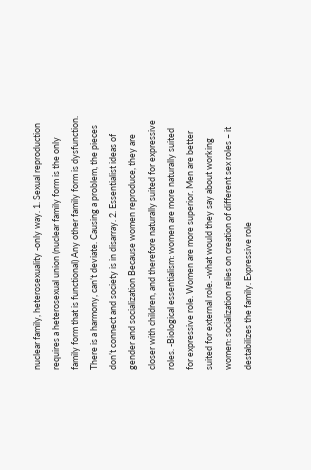nuclear family, heterosexuality -only way. 1. Sexual reproduction requires a heterosexual union (nuclear family form is the only family form that is functional) Any other family form is dysfunction. There is a harmony, can’t deviate. Causing a problem, the pieces don’t connect and society is in disarray. 2. Essentialist ideas of gender and socialization Because women reproduce, they are closer with children, and therefore naturally suited for expressive roles. -Biological essentialism: women are more naturally suited for expressive role. Women are more superior. Men are better suited for external role. -what would they say about working women: socialization relies on creation of different sex roles – it destabilizes the family. Expressive role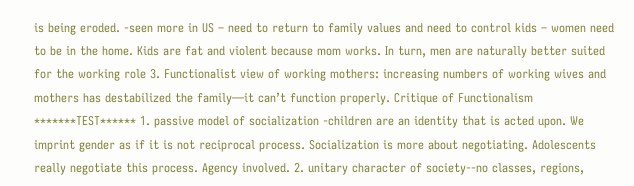is being eroded. -seen more in US – need to return to family values and need to control kids – women need to be in the home. Kids are fat and violent because mom works. In turn, men are naturally better suited for the working role 3. Functionalist view of working mothers: increasing numbers of working wives and mothers has destabilized the family—it can’t function properly. Critique of Functionalism *******TEST****** 1. passive model of socialization -children are an identity that is acted upon. We imprint gender as if it is not reciprocal process. Socialization is more about negotiating. Adolescents really negotiate this process. Agency involved. 2. unitary character of society--no classes, regions,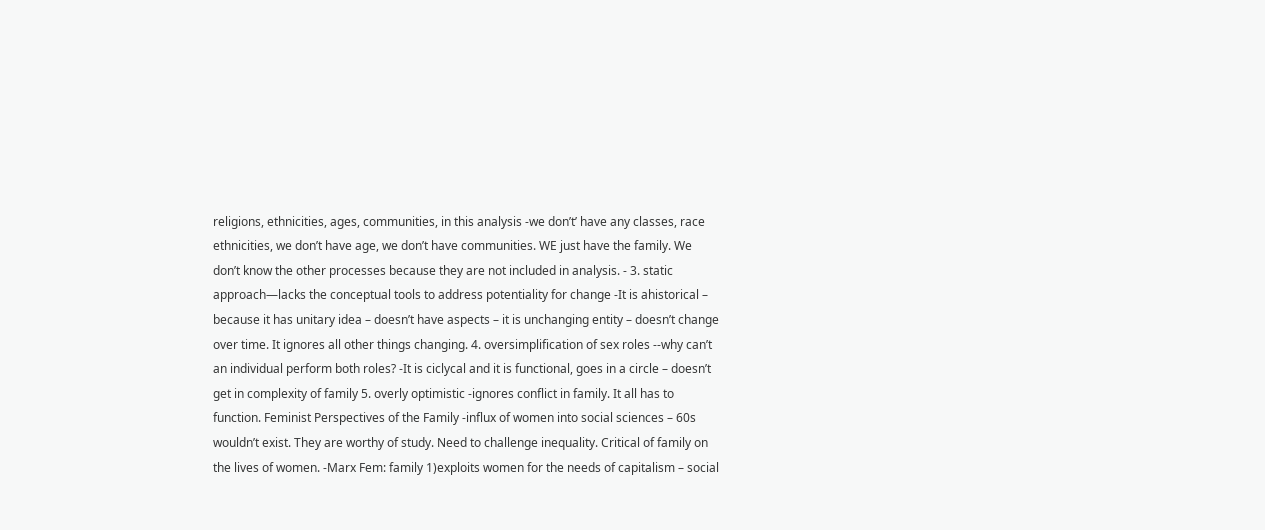religions, ethnicities, ages, communities, in this analysis -we don’t’ have any classes, race ethnicities, we don’t have age, we don’t have communities. WE just have the family. We don’t know the other processes because they are not included in analysis. - 3. static approach—lacks the conceptual tools to address potentiality for change -It is ahistorical – because it has unitary idea – doesn’t have aspects – it is unchanging entity – doesn’t change over time. It ignores all other things changing. 4. oversimplification of sex roles --why can’t an individual perform both roles? -It is ciclycal and it is functional, goes in a circle – doesn’t get in complexity of family 5. overly optimistic -ignores conflict in family. It all has to function. Feminist Perspectives of the Family -influx of women into social sciences – 60s wouldn’t exist. They are worthy of study. Need to challenge inequality. Critical of family on the lives of women. -Marx Fem: family 1)exploits women for the needs of capitalism – social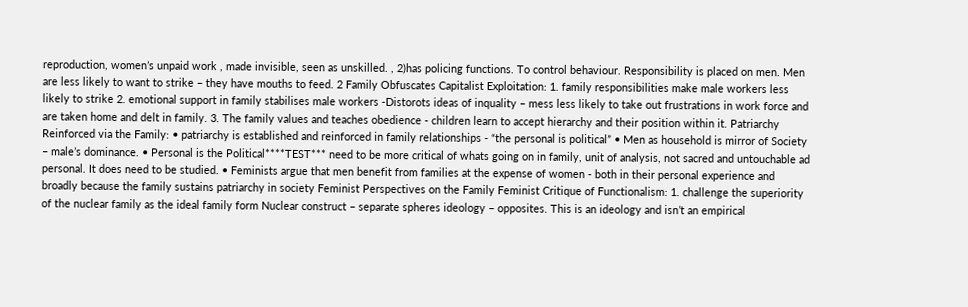reproduction, women’s unpaid work , made invisible, seen as unskilled. , 2)has policing functions. To control behaviour. Responsibility is placed on men. Men are less likely to want to strike – they have mouths to feed. 2 Family Obfuscates Capitalist Exploitation: 1. family responsibilities make male workers less likely to strike 2. emotional support in family stabilises male workers -Distorots ideas of inquality – mess less likely to take out frustrations in work force and are taken home and delt in family. 3. The family values and teaches obedience - children learn to accept hierarchy and their position within it. Patriarchy Reinforced via the Family: • patriarchy is established and reinforced in family relationships - “the personal is political” • Men as household is mirror of Society – male’s dominance. • Personal is the Political****TEST*** need to be more critical of whats going on in family, unit of analysis, not sacred and untouchable ad personal. It does need to be studied. • Feminists argue that men benefit from families at the expense of women - both in their personal experience and broadly because the family sustains patriarchy in society Feminist Perspectives on the Family Feminist Critique of Functionalism: 1. challenge the superiority of the nuclear family as the ideal family form Nuclear construct – separate spheres ideology – opposites. This is an ideology and isn’t an empirical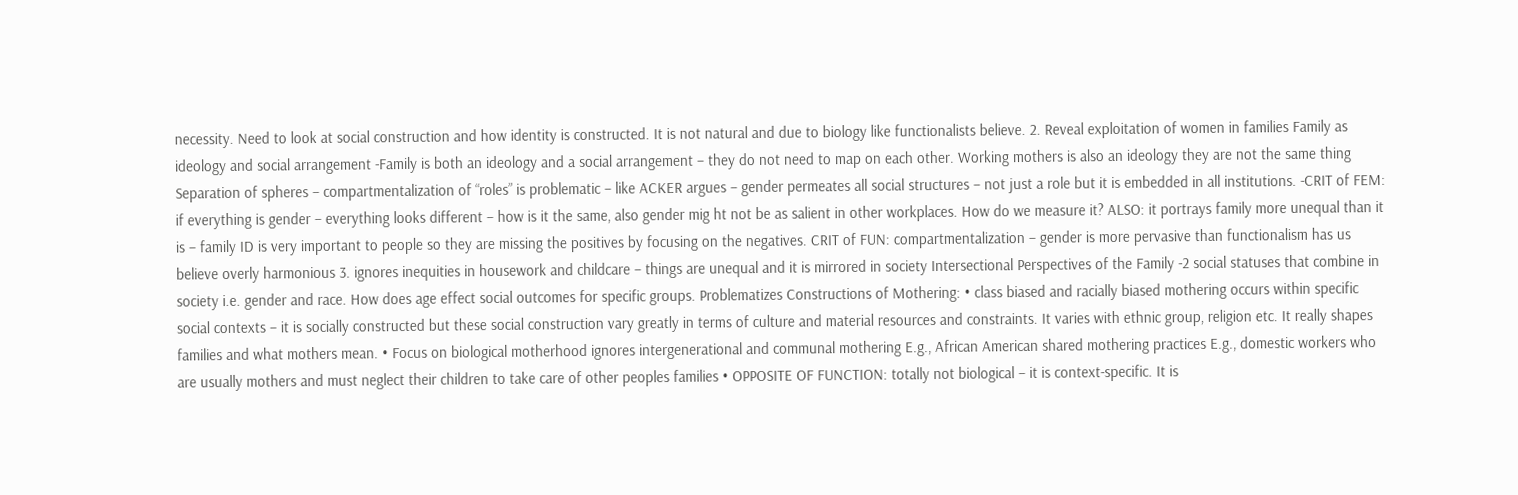necessity. Need to look at social construction and how identity is constructed. It is not natural and due to biology like functionalists believe. 2. Reveal exploitation of women in families Family as ideology and social arrangement -Family is both an ideology and a social arrangement – they do not need to map on each other. Working mothers is also an ideology they are not the same thing Separation of spheres – compartmentalization of “roles” is problematic – like ACKER argues – gender permeates all social structures – not just a role but it is embedded in all institutions. -CRIT of FEM: if everything is gender – everything looks different – how is it the same, also gender mig ht not be as salient in other workplaces. How do we measure it? ALSO: it portrays family more unequal than it is – family ID is very important to people so they are missing the positives by focusing on the negatives. CRIT of FUN: compartmentalization – gender is more pervasive than functionalism has us believe overly harmonious 3. ignores inequities in housework and childcare – things are unequal and it is mirrored in society Intersectional Perspectives of the Family -2 social statuses that combine in society i.e. gender and race. How does age effect social outcomes for specific groups. Problematizes Constructions of Mothering: • class biased and racially biased mothering occurs within specific social contexts – it is socially constructed but these social construction vary greatly in terms of culture and material resources and constraints. It varies with ethnic group, religion etc. It really shapes families and what mothers mean. • Focus on biological motherhood ignores intergenerational and communal mothering E.g., African American shared mothering practices E.g., domestic workers who are usually mothers and must neglect their children to take care of other peoples families • OPPOSITE OF FUNCTION: totally not biological – it is context-specific. It is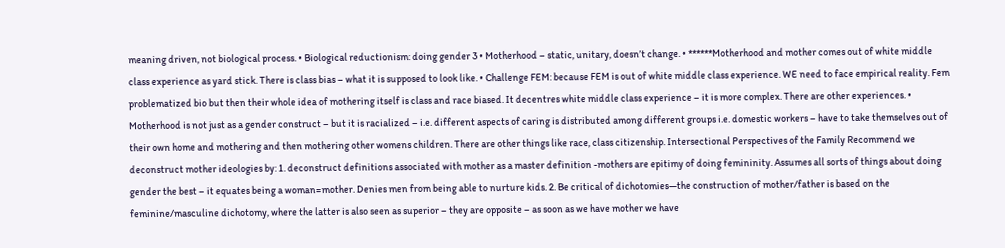meaning driven, not biological process. • Biological reductionism: doing gender 3 • Motherhood – static, unitary, doesn’t change. • ******Motherhood and mother comes out of white middle class experience as yard stick. There is class bias – what it is supposed to look like. • Challenge FEM: because FEM is out of white middle class experience. WE need to face empirical reality. Fem problematized bio but then their whole idea of mothering itself is class and race biased. It decentres white middle class experience – it is more complex. There are other experiences. • Motherhood is not just as a gender construct – but it is racialized – i.e. different aspects of caring is distributed among different groups i.e. domestic workers – have to take themselves out of their own home and mothering and then mothering other womens children. There are other things like race, class citizenship. Intersectional Perspectives of the Family Recommend we deconstruct mother ideologies by: 1. deconstruct definitions associated with mother as a master definition -mothers are epitimy of doing femininity. Assumes all sorts of things about doing gender the best – it equates being a woman=mother. Denies men from being able to nurture kids. 2. Be critical of dichotomies—the construction of mother/father is based on the feminine/masculine dichotomy, where the latter is also seen as superior – they are opposite – as soon as we have mother we have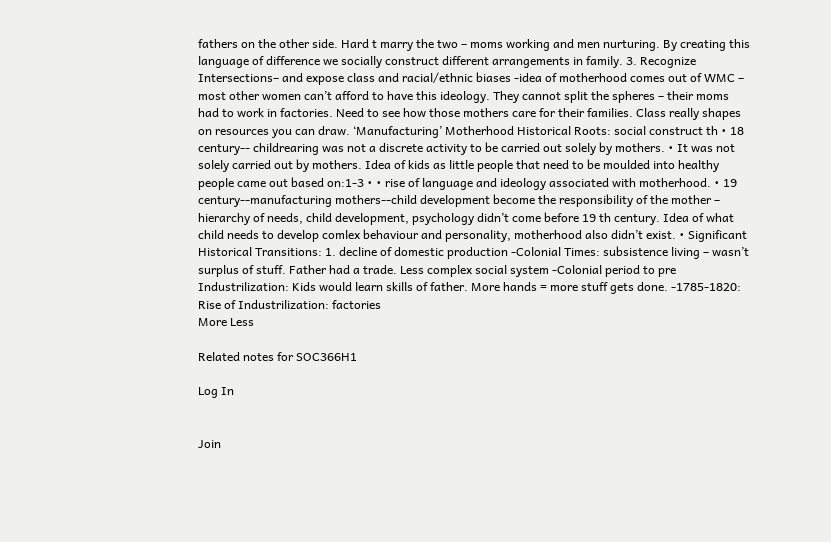fathers on the other side. Hard t marry the two – moms working and men nurturing. By creating this language of difference we socially construct different arrangements in family. 3. Recognize Intersections– and expose class and racial/ethnic biases -idea of motherhood comes out of WMC – most other women can’t afford to have this ideology. They cannot split the spheres – their moms had to work in factories. Need to see how those mothers care for their families. Class really shapes on resources you can draw. ‘Manufacturing’ Motherhood Historical Roots: social construct th • 18 century-- childrearing was not a discrete activity to be carried out solely by mothers. • It was not solely carried out by mothers. Idea of kids as little people that need to be moulded into healthy people came out based on:1-3 • • rise of language and ideology associated with motherhood. • 19 century--manufacturing mothers--child development become the responsibility of the mother – hierarchy of needs, child development, psychology didn’t come before 19 th century. Idea of what child needs to develop comlex behaviour and personality, motherhood also didn’t exist. • Significant Historical Transitions: 1. decline of domestic production -Colonial Times: subsistence living – wasn’t surplus of stuff. Father had a trade. Less complex social system -Colonial period to pre Industrilization: Kids would learn skills of father. More hands = more stuff gets done. -1785-1820: Rise of Industrilization: factories
More Less

Related notes for SOC366H1

Log In


Join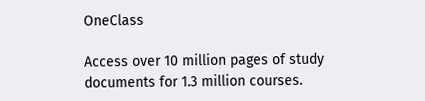OneClass

Access over 10 million pages of study
documents for 1.3 million courses.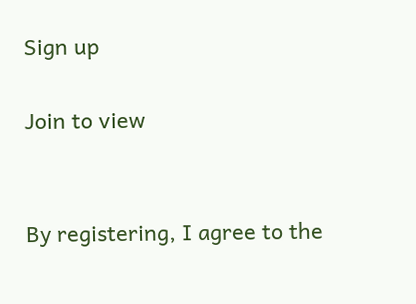Sign up

Join to view


By registering, I agree to the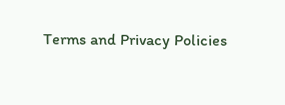Terms and Privacy Policies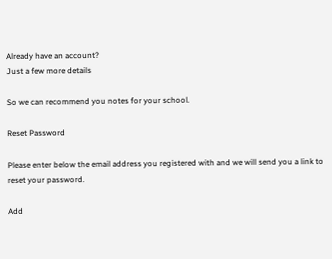Already have an account?
Just a few more details

So we can recommend you notes for your school.

Reset Password

Please enter below the email address you registered with and we will send you a link to reset your password.

Add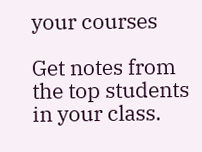your courses

Get notes from the top students in your class.